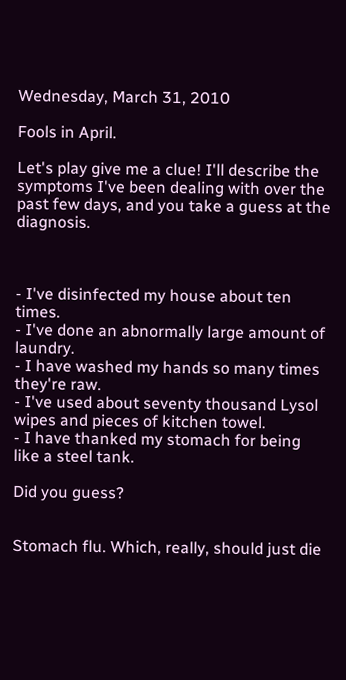Wednesday, March 31, 2010

Fools in April.

Let's play give me a clue! I'll describe the symptoms I've been dealing with over the past few days, and you take a guess at the diagnosis.



- I've disinfected my house about ten times.
- I've done an abnormally large amount of laundry.
- I have washed my hands so many times they're raw.
- I've used about seventy thousand Lysol wipes and pieces of kitchen towel.
- I have thanked my stomach for being like a steel tank.

Did you guess?


Stomach flu. Which, really, should just die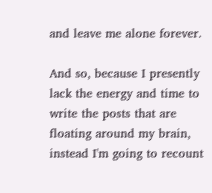and leave me alone forever.

And so, because I presently lack the energy and time to write the posts that are floating around my brain, instead I'm going to recount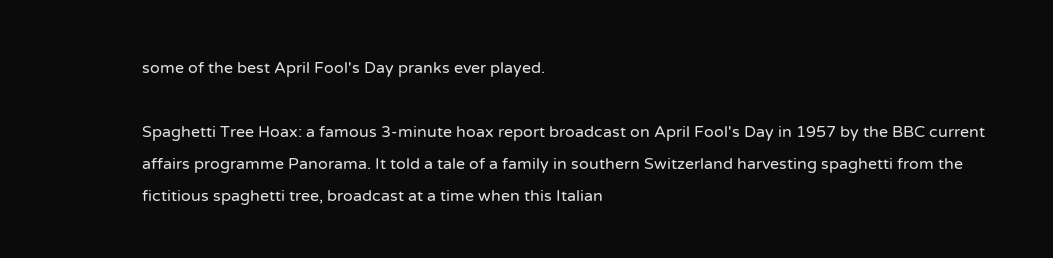some of the best April Fool's Day pranks ever played.

Spaghetti Tree Hoax: a famous 3-minute hoax report broadcast on April Fool's Day in 1957 by the BBC current affairs programme Panorama. It told a tale of a family in southern Switzerland harvesting spaghetti from the fictitious spaghetti tree, broadcast at a time when this Italian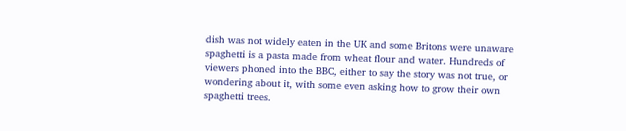dish was not widely eaten in the UK and some Britons were unaware spaghetti is a pasta made from wheat flour and water. Hundreds of viewers phoned into the BBC, either to say the story was not true, or wondering about it, with some even asking how to grow their own spaghetti trees.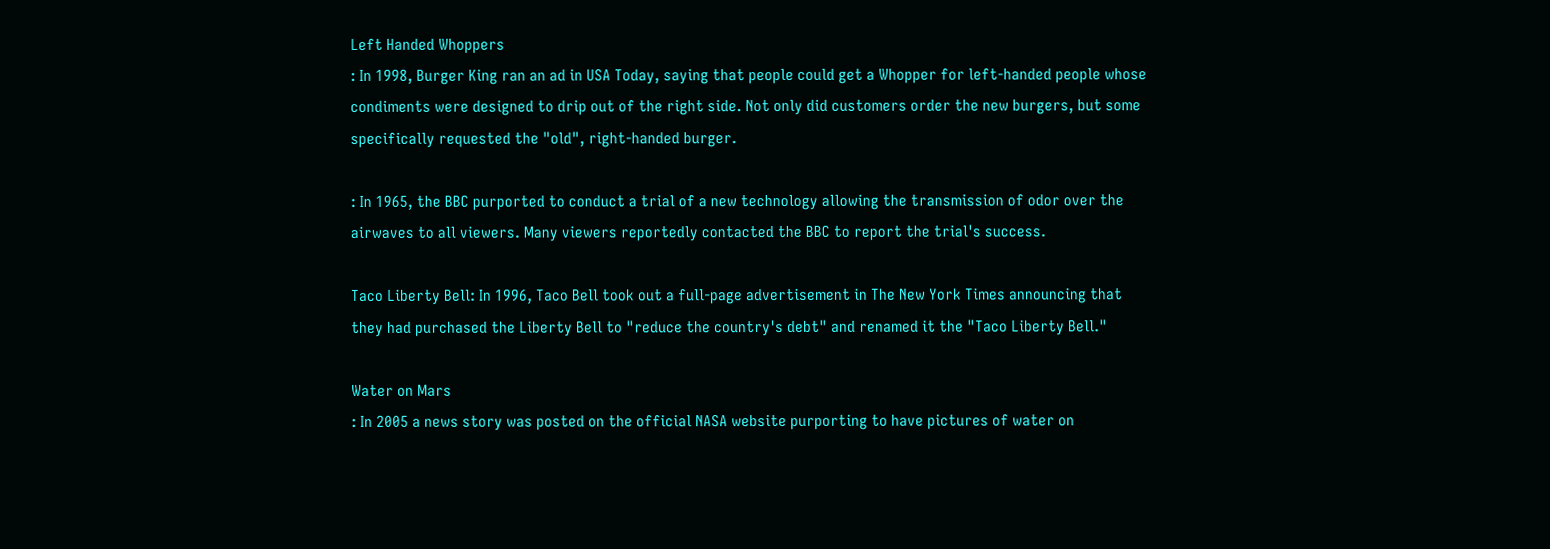Left Handed Whoppers
: In 1998, Burger King ran an ad in USA Today, saying that people could get a Whopper for left-handed people whose condiments were designed to drip out of the right side. Not only did customers order the new burgers, but some specifically requested the "old", right-handed burger.

: In 1965, the BBC purported to conduct a trial of a new technology allowing the transmission of odor over the airwaves to all viewers. Many viewers reportedly contacted the BBC to report the trial's success.

Taco Liberty Bell: In 1996, Taco Bell took out a full-page advertisement in The New York Times announcing that they had purchased the Liberty Bell to "reduce the country's debt" and renamed it the "Taco Liberty Bell."

Water on Mars
: In 2005 a news story was posted on the official NASA website purporting to have pictures of water on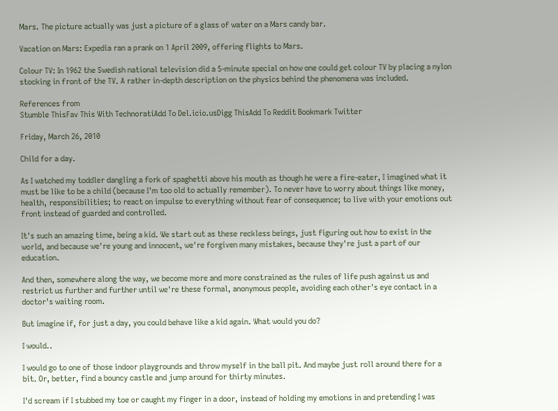Mars. The picture actually was just a picture of a glass of water on a Mars candy bar.

Vacation on Mars: Expedia ran a prank on 1 April 2009, offering flights to Mars.

Colour TV: In 1962 the Swedish national television did a 5-minute special on how one could get colour TV by placing a nylon stocking in front of the TV. A rather in-depth description on the physics behind the phenomena was included.

References from
Stumble ThisFav This With TechnoratiAdd To Del.icio.usDigg ThisAdd To Reddit Bookmark Twitter

Friday, March 26, 2010

Child for a day.

As I watched my toddler dangling a fork of spaghetti above his mouth as though he were a fire-eater, I imagined what it must be like to be a child (because I'm too old to actually remember). To never have to worry about things like money, health, responsibilities; to react on impulse to everything without fear of consequence; to live with your emotions out front instead of guarded and controlled.

It's such an amazing time, being a kid. We start out as these reckless beings, just figuring out how to exist in the world, and because we're young and innocent, we're forgiven many mistakes, because they're just a part of our education.

And then, somewhere along the way, we become more and more constrained as the rules of life push against us and restrict us further and further until we're these formal, anonymous people, avoiding each other's eye contact in a doctor's waiting room.

But imagine if, for just a day, you could behave like a kid again. What would you do?

I would..

I would go to one of those indoor playgrounds and throw myself in the ball pit. And maybe just roll around there for a bit. Or, better, find a bouncy castle and jump around for thirty minutes.

I'd scream if I stubbed my toe or caught my finger in a door, instead of holding my emotions in and pretending I was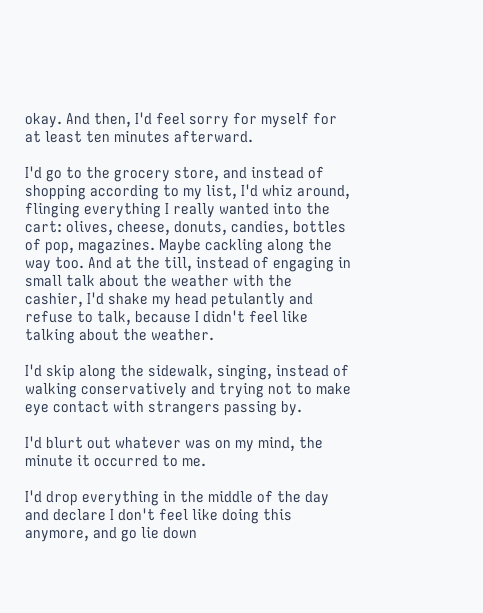okay. And then, I'd feel sorry for myself for at least ten minutes afterward.

I'd go to the grocery store, and instead of shopping according to my list, I'd whiz around, flinging everything I really wanted into the cart: olives, cheese, donuts, candies, bottles of pop, magazines. Maybe cackling along the way too. And at the till, instead of engaging in small talk about the weather with the cashier, I'd shake my head petulantly and refuse to talk, because I didn't feel like talking about the weather.

I'd skip along the sidewalk, singing, instead of walking conservatively and trying not to make eye contact with strangers passing by.

I'd blurt out whatever was on my mind, the minute it occurred to me.

I'd drop everything in the middle of the day and declare I don't feel like doing this anymore, and go lie down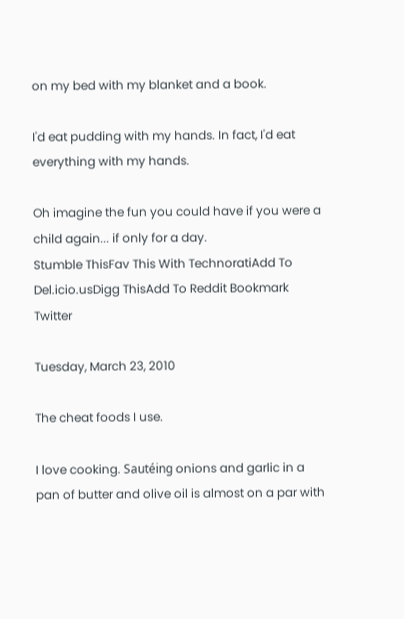on my bed with my blanket and a book.

I'd eat pudding with my hands. In fact, I'd eat everything with my hands.

Oh imagine the fun you could have if you were a child again... if only for a day.
Stumble ThisFav This With TechnoratiAdd To Del.icio.usDigg ThisAdd To Reddit Bookmark Twitter

Tuesday, March 23, 2010

The cheat foods I use.

I love cooking. Sautéing onions and garlic in a pan of butter and olive oil is almost on a par with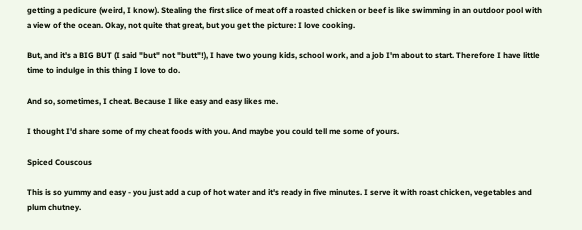getting a pedicure (weird, I know). Stealing the first slice of meat off a roasted chicken or beef is like swimming in an outdoor pool with a view of the ocean. Okay, not quite that great, but you get the picture: I love cooking.

But, and it's a BIG BUT (I said "but" not "butt"!), I have two young kids, school work, and a job I'm about to start. Therefore I have little time to indulge in this thing I love to do.

And so, sometimes, I cheat. Because I like easy and easy likes me.

I thought I'd share some of my cheat foods with you. And maybe you could tell me some of yours.

Spiced Couscous

This is so yummy and easy - you just add a cup of hot water and it's ready in five minutes. I serve it with roast chicken, vegetables and plum chutney.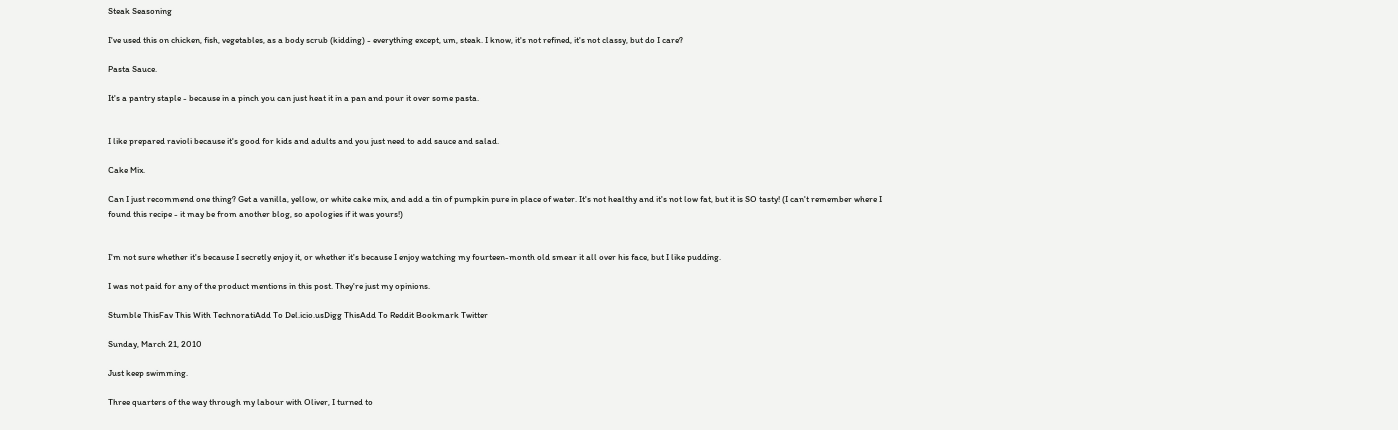Steak Seasoning

I've used this on chicken, fish, vegetables, as a body scrub (kidding) - everything except, um, steak. I know, it's not refined, it's not classy, but do I care?

Pasta Sauce.

It's a pantry staple - because in a pinch you can just heat it in a pan and pour it over some pasta.


I like prepared ravioli because it's good for kids and adults and you just need to add sauce and salad.

Cake Mix.

Can I just recommend one thing? Get a vanilla, yellow, or white cake mix, and add a tin of pumpkin pure in place of water. It's not healthy and it's not low fat, but it is SO tasty! (I can't remember where I found this recipe - it may be from another blog, so apologies if it was yours!)


I'm not sure whether it's because I secretly enjoy it, or whether it's because I enjoy watching my fourteen-month old smear it all over his face, but I like pudding.

I was not paid for any of the product mentions in this post. They're just my opinions.

Stumble ThisFav This With TechnoratiAdd To Del.icio.usDigg ThisAdd To Reddit Bookmark Twitter

Sunday, March 21, 2010

Just keep swimming.

Three quarters of the way through my labour with Oliver, I turned to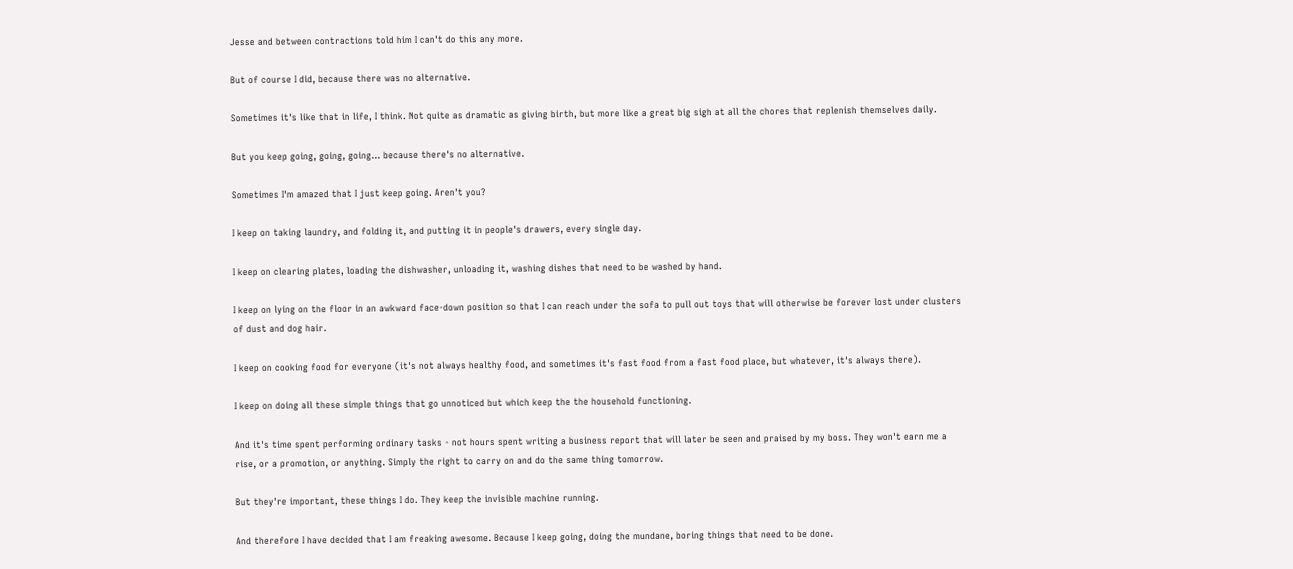Jesse and between contractions told him I can't do this any more.

But of course I did, because there was no alternative.

Sometimes it's like that in life, I think. Not quite as dramatic as giving birth, but more like a great big sigh at all the chores that replenish themselves daily.

But you keep going, going, going... because there's no alternative.

Sometimes I'm amazed that I just keep going. Aren't you?

I keep on taking laundry, and folding it, and putting it in people's drawers, every single day.

I keep on clearing plates, loading the dishwasher, unloading it, washing dishes that need to be washed by hand.

I keep on lying on the floor in an awkward face-down position so that I can reach under the sofa to pull out toys that will otherwise be forever lost under clusters of dust and dog hair.

I keep on cooking food for everyone (it's not always healthy food, and sometimes it's fast food from a fast food place, but whatever, it's always there).

I keep on doing all these simple things that go unnoticed but which keep the the household functioning.

And it's time spent performing ordinary tasks - not hours spent writing a business report that will later be seen and praised by my boss. They won't earn me a rise, or a promotion, or anything. Simply the right to carry on and do the same thing tomorrow.

But they're important, these things I do. They keep the invisible machine running.

And therefore I have decided that I am freaking awesome. Because I keep going, doing the mundane, boring things that need to be done.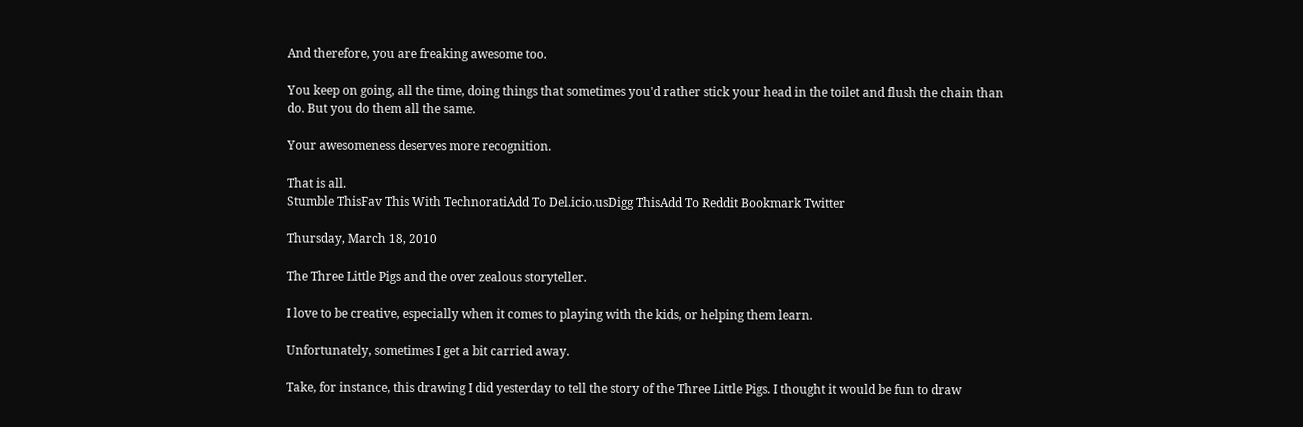And therefore, you are freaking awesome too.

You keep on going, all the time, doing things that sometimes you'd rather stick your head in the toilet and flush the chain than do. But you do them all the same.

Your awesomeness deserves more recognition.

That is all.
Stumble ThisFav This With TechnoratiAdd To Del.icio.usDigg ThisAdd To Reddit Bookmark Twitter

Thursday, March 18, 2010

The Three Little Pigs and the over zealous storyteller.

I love to be creative, especially when it comes to playing with the kids, or helping them learn.

Unfortunately, sometimes I get a bit carried away.

Take, for instance, this drawing I did yesterday to tell the story of the Three Little Pigs. I thought it would be fun to draw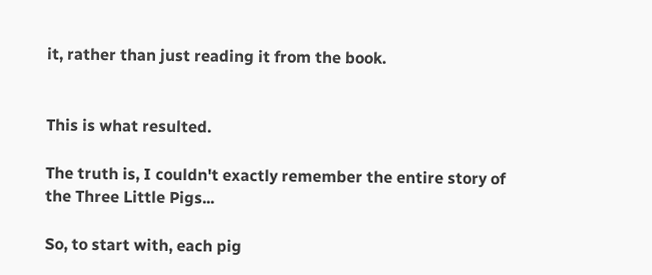it, rather than just reading it from the book.


This is what resulted.

The truth is, I couldn't exactly remember the entire story of the Three Little Pigs...

So, to start with, each pig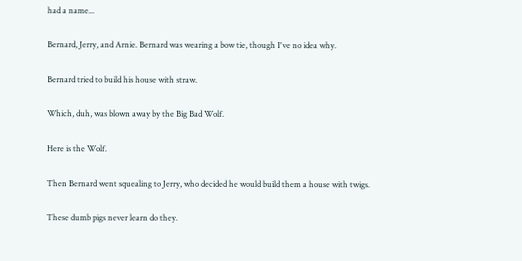had a name...

Bernard, Jerry, and Arnie. Bernard was wearing a bow tie, though I've no idea why.

Bernard tried to build his house with straw.

Which, duh, was blown away by the Big Bad Wolf.

Here is the Wolf.

Then Bernard went squealing to Jerry, who decided he would build them a house with twigs.

These dumb pigs never learn do they.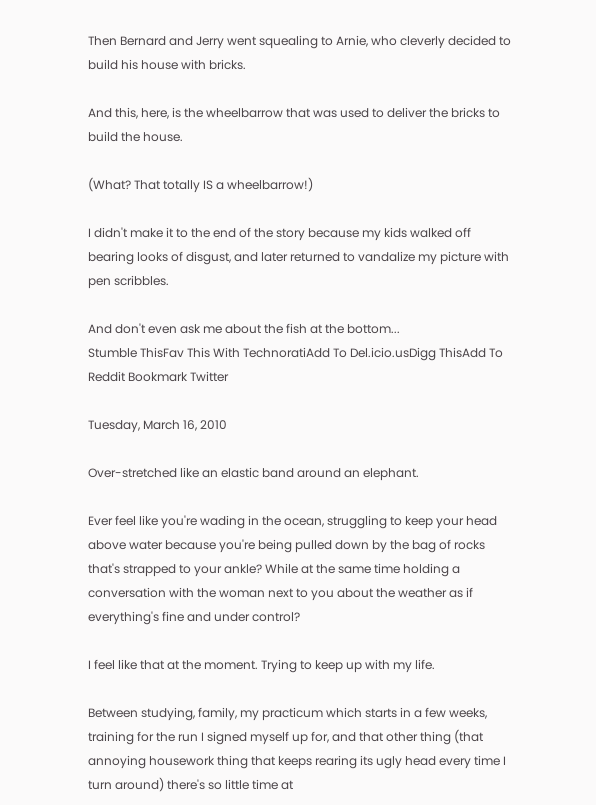Then Bernard and Jerry went squealing to Arnie, who cleverly decided to build his house with bricks.

And this, here, is the wheelbarrow that was used to deliver the bricks to build the house.

(What? That totally IS a wheelbarrow!)

I didn't make it to the end of the story because my kids walked off bearing looks of disgust, and later returned to vandalize my picture with pen scribbles.

And don't even ask me about the fish at the bottom...
Stumble ThisFav This With TechnoratiAdd To Del.icio.usDigg ThisAdd To Reddit Bookmark Twitter

Tuesday, March 16, 2010

Over-stretched like an elastic band around an elephant.

Ever feel like you're wading in the ocean, struggling to keep your head above water because you're being pulled down by the bag of rocks that's strapped to your ankle? While at the same time holding a conversation with the woman next to you about the weather as if everything's fine and under control?

I feel like that at the moment. Trying to keep up with my life.

Between studying, family, my practicum which starts in a few weeks, training for the run I signed myself up for, and that other thing (that annoying housework thing that keeps rearing its ugly head every time I turn around) there's so little time at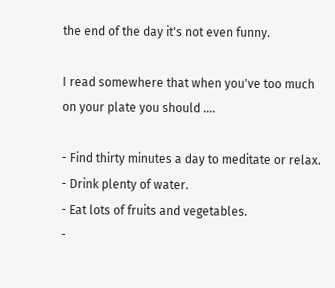the end of the day it's not even funny.

I read somewhere that when you've too much on your plate you should ....

- Find thirty minutes a day to meditate or relax.
- Drink plenty of water.
- Eat lots of fruits and vegetables.
-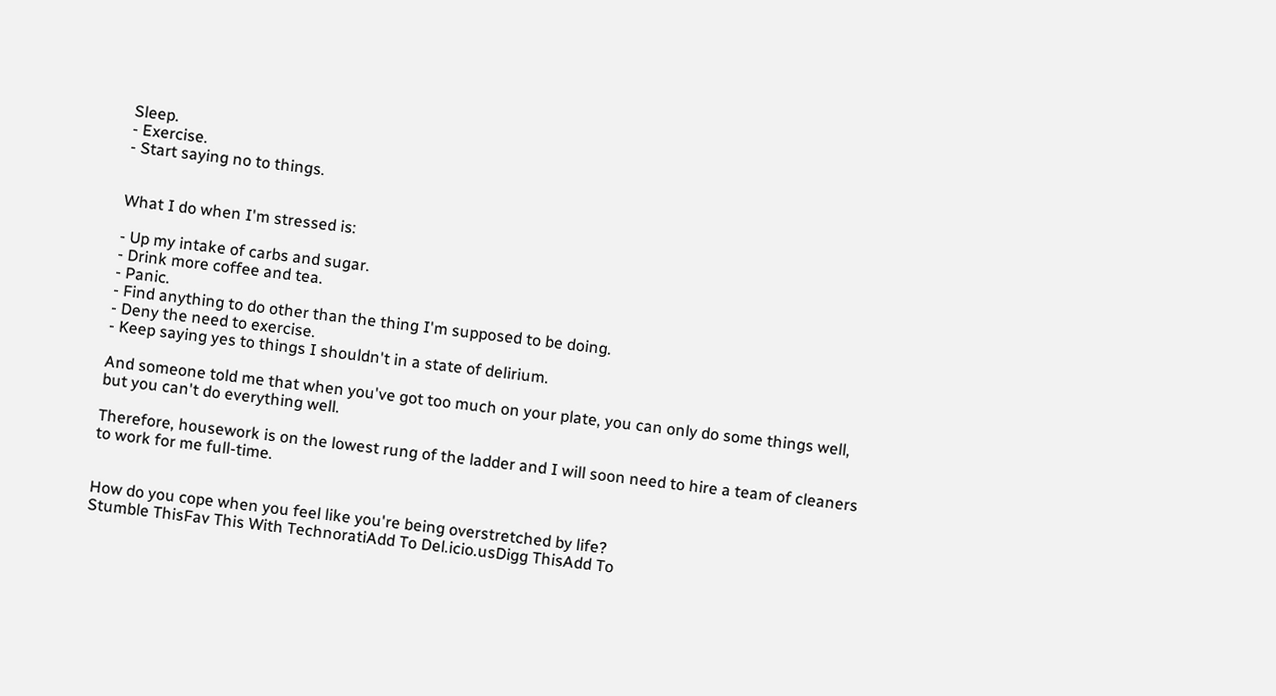Sleep.
- Exercise.
- Start saying no to things.


What I do when I'm stressed is:

- Up my intake of carbs and sugar.
- Drink more coffee and tea.
- Panic.
- Find anything to do other than the thing I'm supposed to be doing.
- Deny the need to exercise.
- Keep saying yes to things I shouldn't in a state of delirium.

And someone told me that when you've got too much on your plate, you can only do some things well, but you can't do everything well.

Therefore, housework is on the lowest rung of the ladder and I will soon need to hire a team of cleaners to work for me full-time.


How do you cope when you feel like you're being overstretched by life?
Stumble ThisFav This With TechnoratiAdd To Del.icio.usDigg ThisAdd To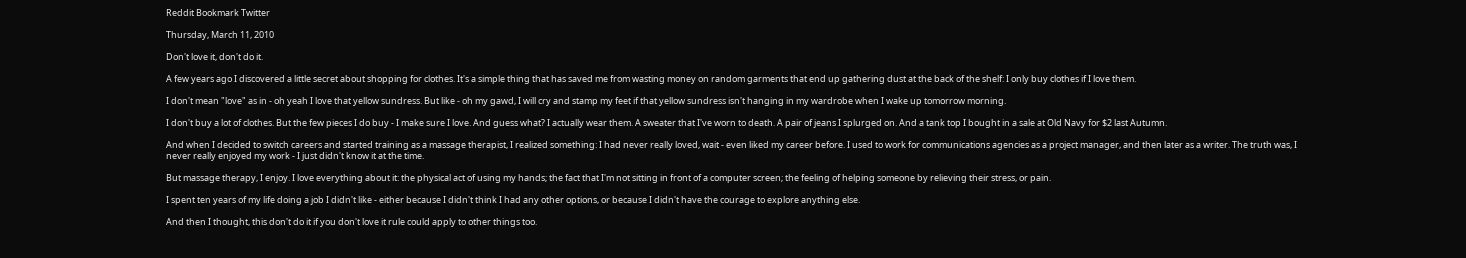Reddit Bookmark Twitter

Thursday, March 11, 2010

Don't love it, don't do it.

A few years ago I discovered a little secret about shopping for clothes. It's a simple thing that has saved me from wasting money on random garments that end up gathering dust at the back of the shelf: I only buy clothes if I love them.

I don't mean "love" as in - oh yeah I love that yellow sundress. But like - oh my gawd, I will cry and stamp my feet if that yellow sundress isn't hanging in my wardrobe when I wake up tomorrow morning.

I don't buy a lot of clothes. But the few pieces I do buy - I make sure I love. And guess what? I actually wear them. A sweater that I've worn to death. A pair of jeans I splurged on. And a tank top I bought in a sale at Old Navy for $2 last Autumn.

And when I decided to switch careers and started training as a massage therapist, I realized something: I had never really loved, wait - even liked my career before. I used to work for communications agencies as a project manager, and then later as a writer. The truth was, I never really enjoyed my work - I just didn't know it at the time.

But massage therapy, I enjoy. I love everything about it: the physical act of using my hands; the fact that I'm not sitting in front of a computer screen; the feeling of helping someone by relieving their stress, or pain.

I spent ten years of my life doing a job I didn't like - either because I didn't think I had any other options, or because I didn't have the courage to explore anything else.

And then I thought, this don't do it if you don't love it rule could apply to other things too.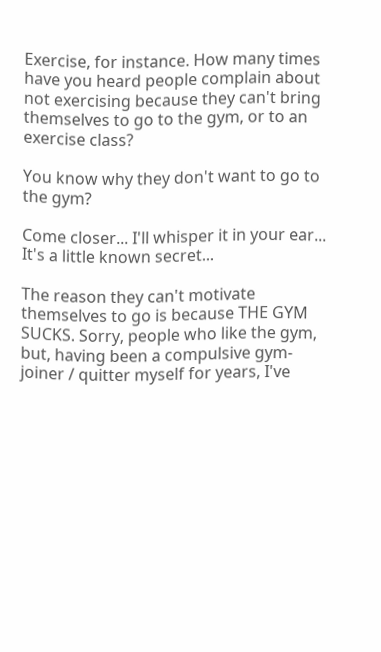Exercise, for instance. How many times have you heard people complain about not exercising because they can't bring themselves to go to the gym, or to an exercise class?

You know why they don't want to go to the gym?

Come closer... I'll whisper it in your ear... It's a little known secret...

The reason they can't motivate themselves to go is because THE GYM SUCKS. Sorry, people who like the gym, but, having been a compulsive gym-joiner / quitter myself for years, I've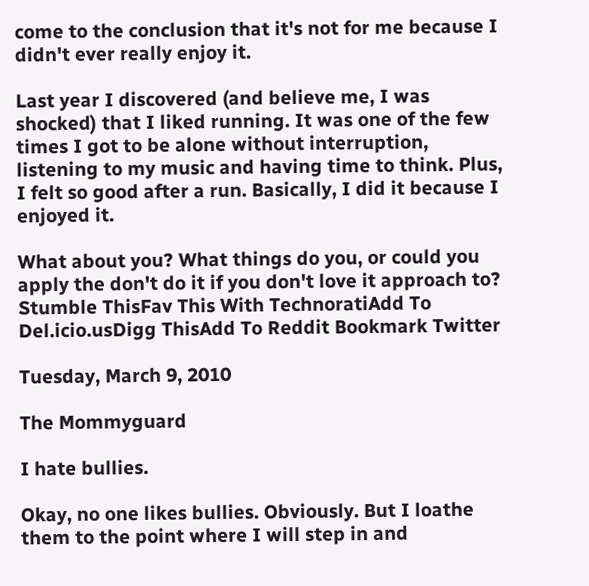come to the conclusion that it's not for me because I didn't ever really enjoy it.

Last year I discovered (and believe me, I was shocked) that I liked running. It was one of the few times I got to be alone without interruption, listening to my music and having time to think. Plus, I felt so good after a run. Basically, I did it because I enjoyed it.

What about you? What things do you, or could you apply the don't do it if you don't love it approach to?
Stumble ThisFav This With TechnoratiAdd To Del.icio.usDigg ThisAdd To Reddit Bookmark Twitter

Tuesday, March 9, 2010

The Mommyguard

I hate bullies.

Okay, no one likes bullies. Obviously. But I loathe them to the point where I will step in and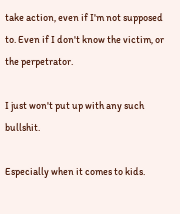take action, even if I'm not supposed to. Even if I don't know the victim, or the perpetrator.

I just won't put up with any such bullshit.

Especially when it comes to kids.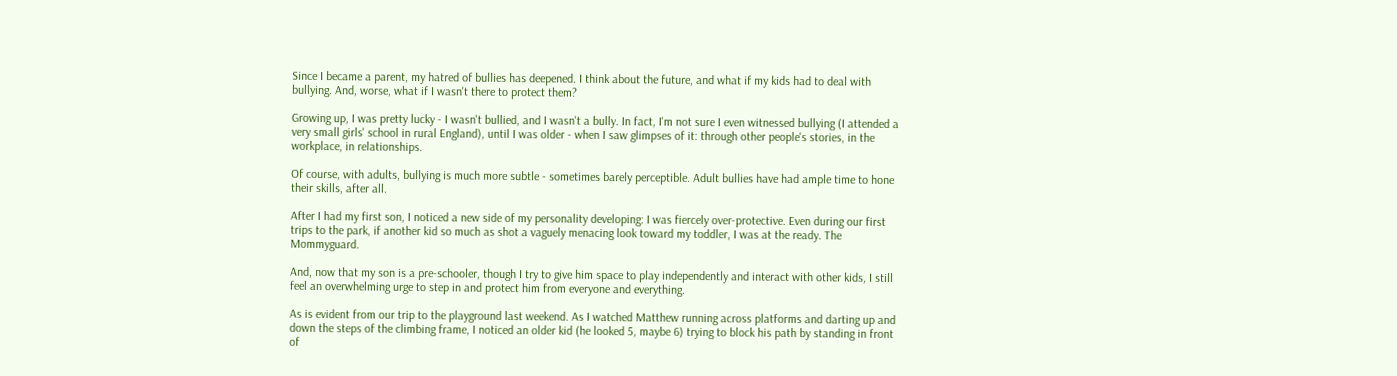Since I became a parent, my hatred of bullies has deepened. I think about the future, and what if my kids had to deal with bullying. And, worse, what if I wasn't there to protect them?

Growing up, I was pretty lucky - I wasn't bullied, and I wasn't a bully. In fact, I'm not sure I even witnessed bullying (I attended a very small girls' school in rural England), until I was older - when I saw glimpses of it: through other people's stories, in the workplace, in relationships.

Of course, with adults, bullying is much more subtle - sometimes barely perceptible. Adult bullies have had ample time to hone their skills, after all.

After I had my first son, I noticed a new side of my personality developing: I was fiercely over-protective. Even during our first trips to the park, if another kid so much as shot a vaguely menacing look toward my toddler, I was at the ready. The Mommyguard.

And, now that my son is a pre-schooler, though I try to give him space to play independently and interact with other kids, I still feel an overwhelming urge to step in and protect him from everyone and everything.

As is evident from our trip to the playground last weekend. As I watched Matthew running across platforms and darting up and down the steps of the climbing frame, I noticed an older kid (he looked 5, maybe 6) trying to block his path by standing in front of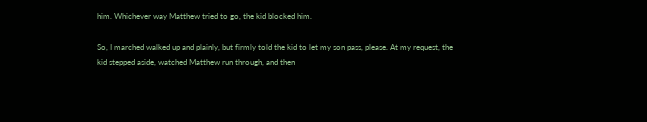him. Whichever way Matthew tried to go, the kid blocked him.

So, I marched walked up and plainly, but firmly told the kid to let my son pass, please. At my request, the kid stepped aside, watched Matthew run through, and then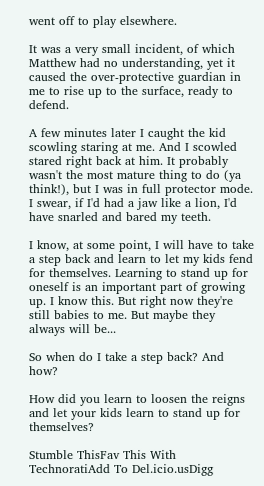went off to play elsewhere.

It was a very small incident, of which Matthew had no understanding, yet it caused the over-protective guardian in me to rise up to the surface, ready to defend.

A few minutes later I caught the kid scowling staring at me. And I scowled stared right back at him. It probably wasn't the most mature thing to do (ya think!), but I was in full protector mode. I swear, if I'd had a jaw like a lion, I'd have snarled and bared my teeth.

I know, at some point, I will have to take a step back and learn to let my kids fend for themselves. Learning to stand up for oneself is an important part of growing up. I know this. But right now they're still babies to me. But maybe they always will be...

So when do I take a step back? And how?

How did you learn to loosen the reigns and let your kids learn to stand up for themselves?

Stumble ThisFav This With TechnoratiAdd To Del.icio.usDigg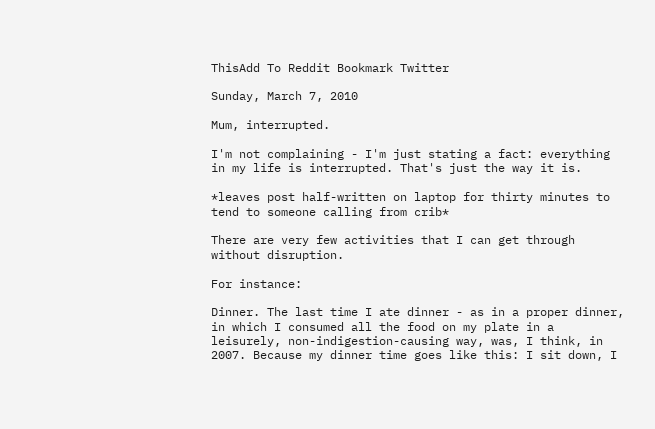ThisAdd To Reddit Bookmark Twitter

Sunday, March 7, 2010

Mum, interrupted.

I'm not complaining - I'm just stating a fact: everything in my life is interrupted. That's just the way it is.

*leaves post half-written on laptop for thirty minutes to tend to someone calling from crib*

There are very few activities that I can get through without disruption.

For instance:

Dinner. The last time I ate dinner - as in a proper dinner, in which I consumed all the food on my plate in a leisurely, non-indigestion-causing way, was, I think, in 2007. Because my dinner time goes like this: I sit down, I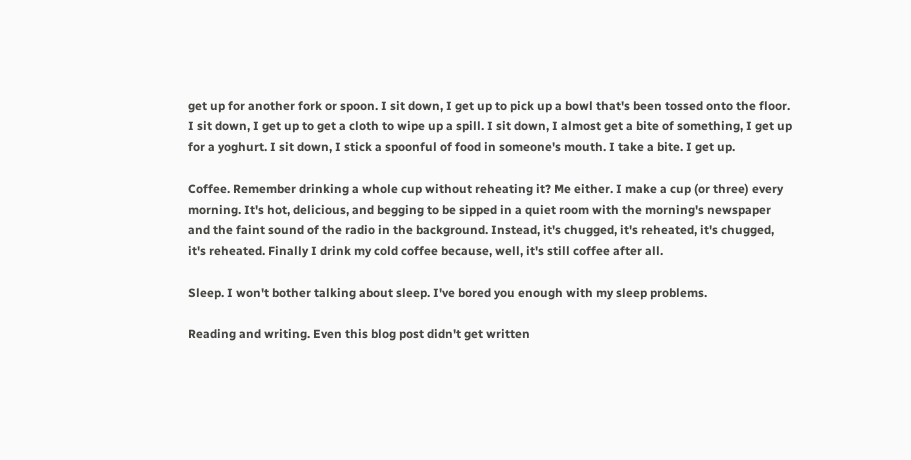get up for another fork or spoon. I sit down, I get up to pick up a bowl that's been tossed onto the floor. I sit down, I get up to get a cloth to wipe up a spill. I sit down, I almost get a bite of something, I get up for a yoghurt. I sit down, I stick a spoonful of food in someone's mouth. I take a bite. I get up.

Coffee. Remember drinking a whole cup without reheating it? Me either. I make a cup (or three) every morning. It's hot, delicious, and begging to be sipped in a quiet room with the morning's newspaper and the faint sound of the radio in the background. Instead, it's chugged, it's reheated, it's chugged, it's reheated. Finally I drink my cold coffee because, well, it's still coffee after all.

Sleep. I won't bother talking about sleep. I've bored you enough with my sleep problems.

Reading and writing. Even this blog post didn't get written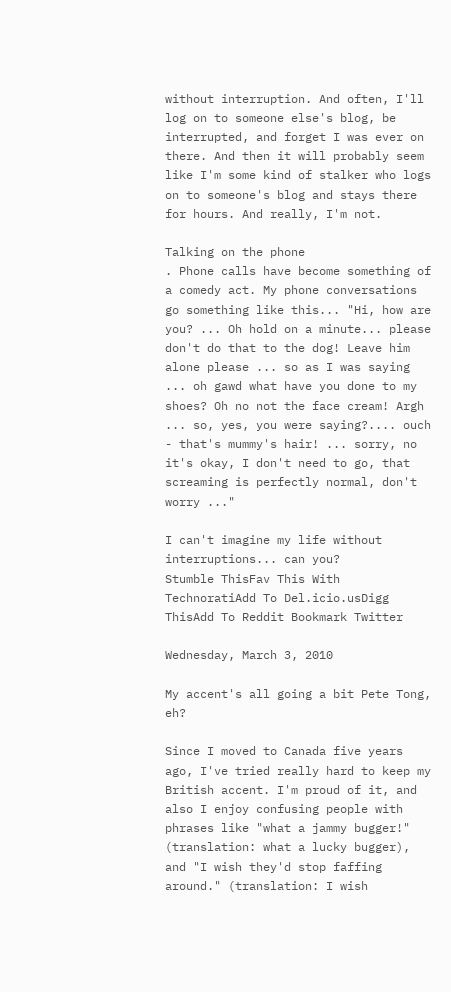without interruption. And often, I'll log on to someone else's blog, be interrupted, and forget I was ever on there. And then it will probably seem like I'm some kind of stalker who logs on to someone's blog and stays there for hours. And really, I'm not.

Talking on the phone
. Phone calls have become something of a comedy act. My phone conversations go something like this... "Hi, how are you? ... Oh hold on a minute... please don't do that to the dog! Leave him alone please ... so as I was saying ... oh gawd what have you done to my shoes? Oh no not the face cream! Argh ... so, yes, you were saying?.... ouch - that's mummy's hair! ... sorry, no it's okay, I don't need to go, that screaming is perfectly normal, don't worry ..."

I can't imagine my life without interruptions... can you?
Stumble ThisFav This With TechnoratiAdd To Del.icio.usDigg ThisAdd To Reddit Bookmark Twitter

Wednesday, March 3, 2010

My accent's all going a bit Pete Tong, eh?

Since I moved to Canada five years ago, I've tried really hard to keep my British accent. I'm proud of it, and also I enjoy confusing people with phrases like "what a jammy bugger!" (translation: what a lucky bugger), and "I wish they'd stop faffing around." (translation: I wish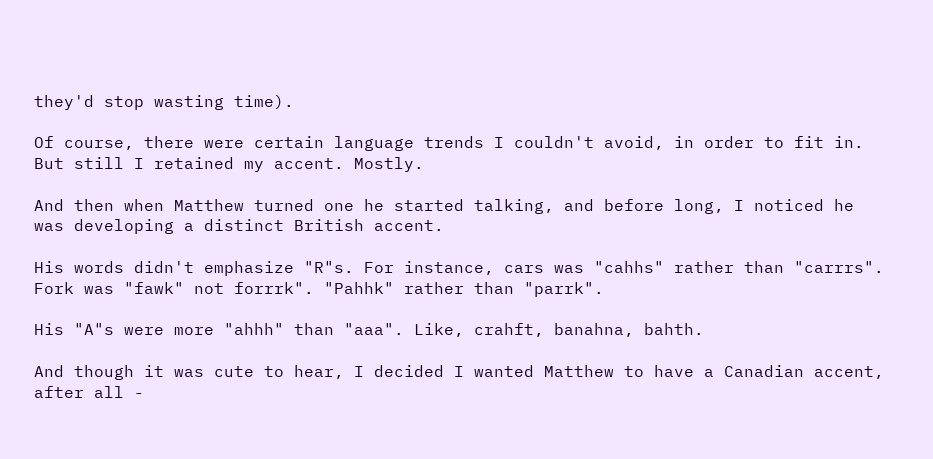they'd stop wasting time).

Of course, there were certain language trends I couldn't avoid, in order to fit in. But still I retained my accent. Mostly.

And then when Matthew turned one he started talking, and before long, I noticed he was developing a distinct British accent.

His words didn't emphasize "R"s. For instance, cars was "cahhs" rather than "carrrs". Fork was "fawk" not forrrk". "Pahhk" rather than "parrk".

His "A"s were more "ahhh" than "aaa". Like, crahft, banahna, bahth.

And though it was cute to hear, I decided I wanted Matthew to have a Canadian accent, after all -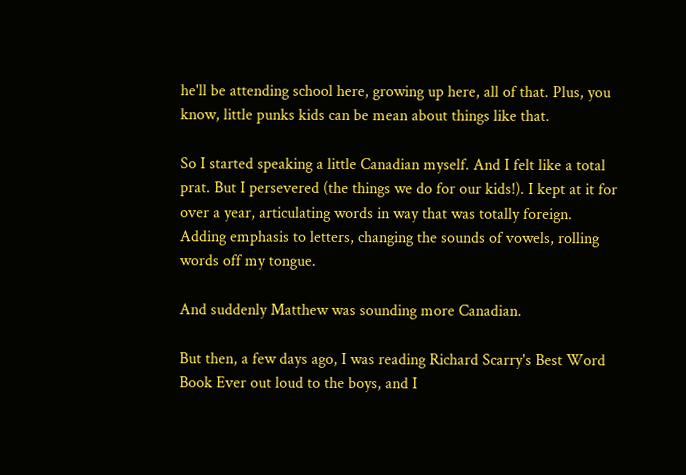he'll be attending school here, growing up here, all of that. Plus, you know, little punks kids can be mean about things like that.

So I started speaking a little Canadian myself. And I felt like a total prat. But I persevered (the things we do for our kids!). I kept at it for over a year, articulating words in way that was totally foreign. Adding emphasis to letters, changing the sounds of vowels, rolling words off my tongue.

And suddenly Matthew was sounding more Canadian.

But then, a few days ago, I was reading Richard Scarry's Best Word Book Ever out loud to the boys, and I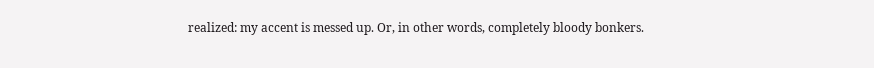realized: my accent is messed up. Or, in other words, completely bloody bonkers.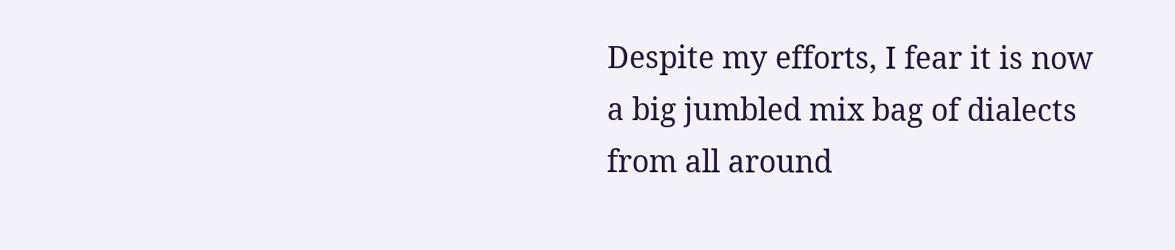Despite my efforts, I fear it is now a big jumbled mix bag of dialects from all around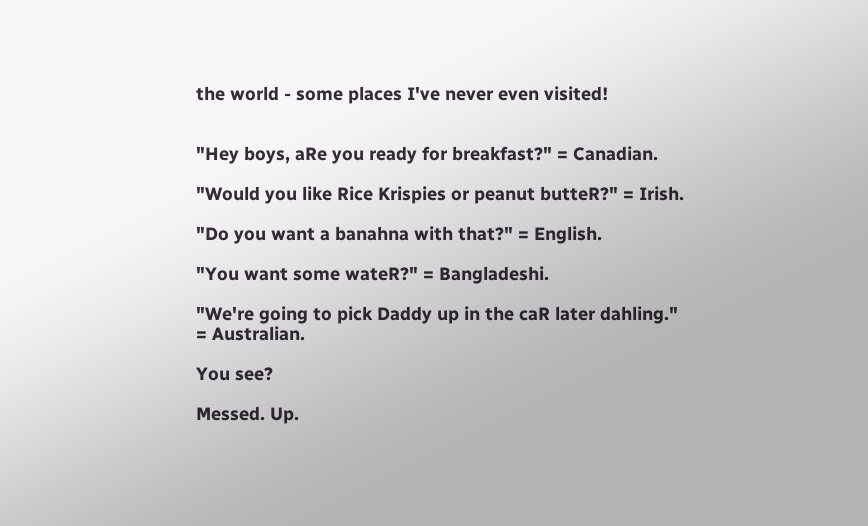the world - some places I've never even visited!


"Hey boys, aRe you ready for breakfast?" = Canadian.

"Would you like Rice Krispies or peanut butteR?" = Irish.

"Do you want a banahna with that?" = English.

"You want some wateR?" = Bangladeshi.

"We're going to pick Daddy up in the caR later dahling." = Australian.

You see?

Messed. Up.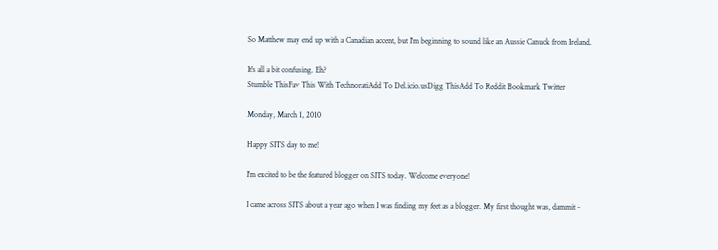So Matthew may end up with a Canadian accent, but I'm beginning to sound like an Aussie Canuck from Ireland.

It's all a bit confusing. Eh?
Stumble ThisFav This With TechnoratiAdd To Del.icio.usDigg ThisAdd To Reddit Bookmark Twitter

Monday, March 1, 2010

Happy SITS day to me!

I'm excited to be the featured blogger on SITS today. Welcome everyone!

I came across SITS about a year ago when I was finding my feet as a blogger. My first thought was, dammit -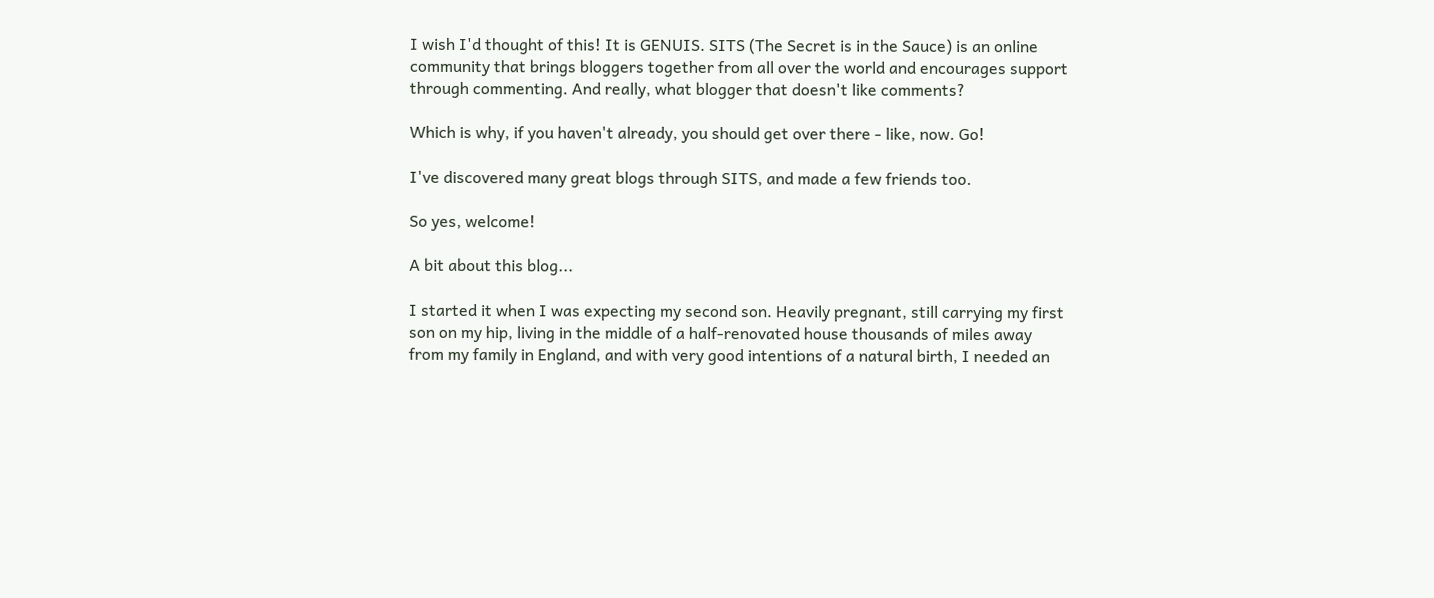I wish I'd thought of this! It is GENUIS. SITS (The Secret is in the Sauce) is an online community that brings bloggers together from all over the world and encourages support through commenting. And really, what blogger that doesn't like comments?

Which is why, if you haven't already, you should get over there - like, now. Go!

I've discovered many great blogs through SITS, and made a few friends too.

So yes, welcome!

A bit about this blog...

I started it when I was expecting my second son. Heavily pregnant, still carrying my first son on my hip, living in the middle of a half-renovated house thousands of miles away from my family in England, and with very good intentions of a natural birth, I needed an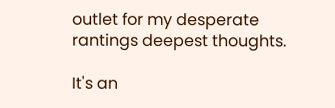outlet for my desperate rantings deepest thoughts.

It's an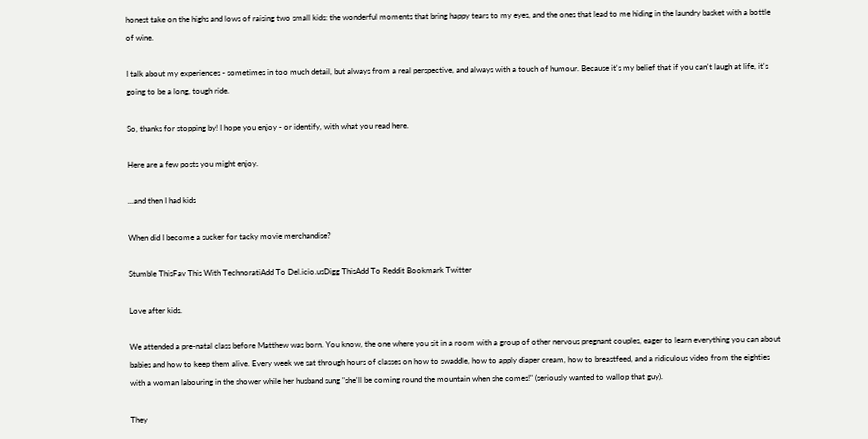honest take on the highs and lows of raising two small kids: the wonderful moments that bring happy tears to my eyes, and the ones that lead to me hiding in the laundry basket with a bottle of wine.

I talk about my experiences - sometimes in too much detail, but always from a real perspective, and always with a touch of humour. Because it's my belief that if you can't laugh at life, it's going to be a long, tough ride.

So, thanks for stopping by! I hope you enjoy - or identify, with what you read here.

Here are a few posts you might enjoy.

...and then I had kids

When did I become a sucker for tacky movie merchandise?

Stumble ThisFav This With TechnoratiAdd To Del.icio.usDigg ThisAdd To Reddit Bookmark Twitter

Love after kids.

We attended a pre-natal class before Matthew was born. You know, the one where you sit in a room with a group of other nervous pregnant couples, eager to learn everything you can about babies and how to keep them alive. Every week we sat through hours of classes on how to swaddle, how to apply diaper cream, how to breastfeed, and a ridiculous video from the eighties with a woman labouring in the shower while her husband sung "she'll be coming round the mountain when she comes!" (seriously wanted to wallop that guy).

They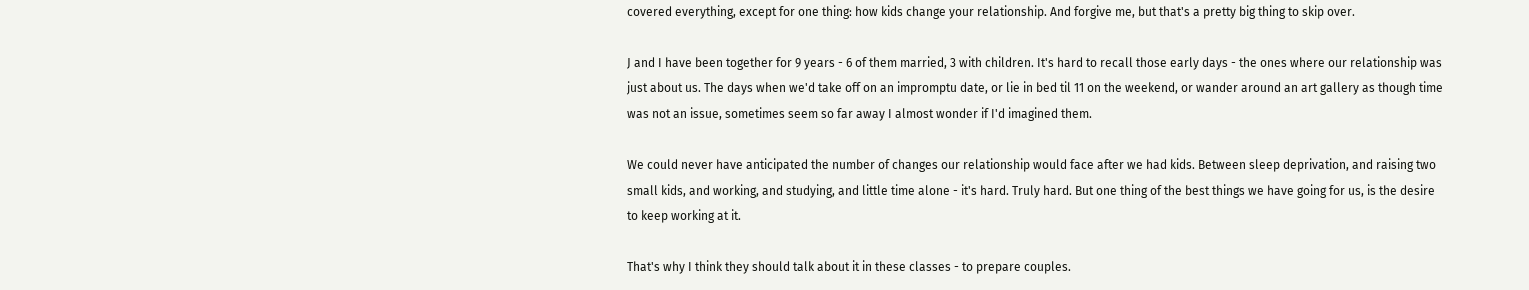covered everything, except for one thing: how kids change your relationship. And forgive me, but that's a pretty big thing to skip over.

J and I have been together for 9 years - 6 of them married, 3 with children. It's hard to recall those early days - the ones where our relationship was just about us. The days when we'd take off on an impromptu date, or lie in bed til 11 on the weekend, or wander around an art gallery as though time was not an issue, sometimes seem so far away I almost wonder if I'd imagined them.

We could never have anticipated the number of changes our relationship would face after we had kids. Between sleep deprivation, and raising two small kids, and working, and studying, and little time alone - it's hard. Truly hard. But one thing of the best things we have going for us, is the desire to keep working at it.

That's why I think they should talk about it in these classes - to prepare couples.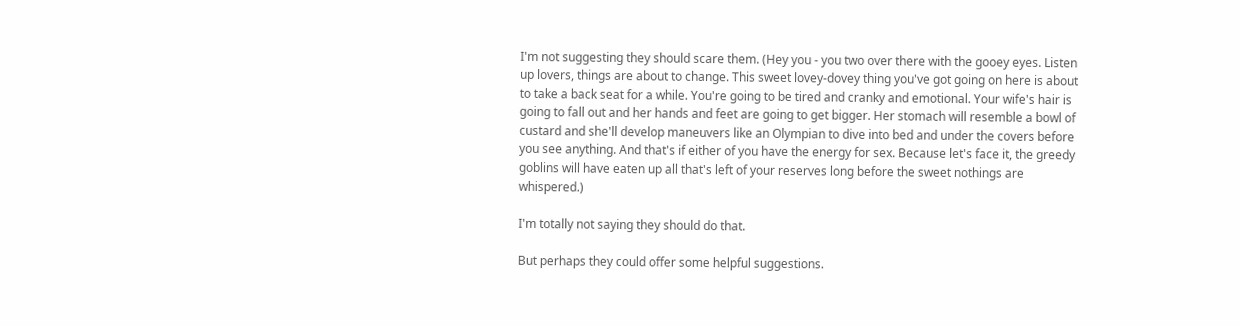I'm not suggesting they should scare them. (Hey you - you two over there with the gooey eyes. Listen up lovers, things are about to change. This sweet lovey-dovey thing you've got going on here is about to take a back seat for a while. You're going to be tired and cranky and emotional. Your wife's hair is going to fall out and her hands and feet are going to get bigger. Her stomach will resemble a bowl of custard and she'll develop maneuvers like an Olympian to dive into bed and under the covers before you see anything. And that's if either of you have the energy for sex. Because let's face it, the greedy goblins will have eaten up all that's left of your reserves long before the sweet nothings are whispered.)

I'm totally not saying they should do that.

But perhaps they could offer some helpful suggestions.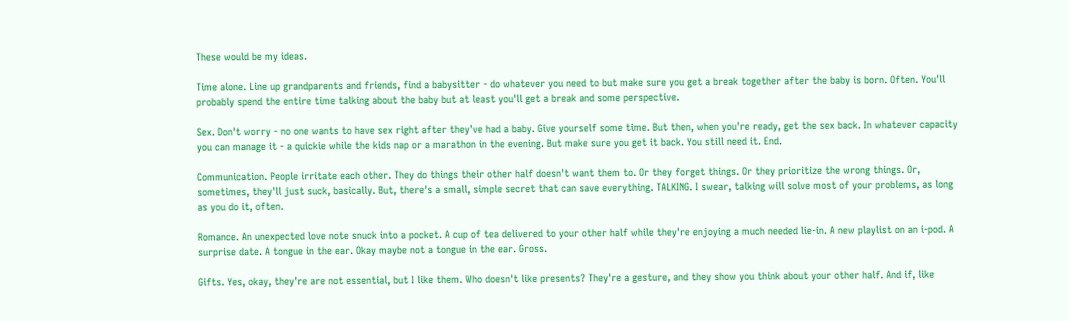These would be my ideas.

Time alone. Line up grandparents and friends, find a babysitter - do whatever you need to but make sure you get a break together after the baby is born. Often. You'll probably spend the entire time talking about the baby but at least you'll get a break and some perspective.

Sex. Don't worry - no one wants to have sex right after they've had a baby. Give yourself some time. But then, when you're ready, get the sex back. In whatever capacity you can manage it - a quickie while the kids nap or a marathon in the evening. But make sure you get it back. You still need it. End.

Communication. People irritate each other. They do things their other half doesn't want them to. Or they forget things. Or they prioritize the wrong things. Or, sometimes, they'll just suck, basically. But, there's a small, simple secret that can save everything. TALKING. I swear, talking will solve most of your problems, as long as you do it, often.

Romance. An unexpected love note snuck into a pocket. A cup of tea delivered to your other half while they're enjoying a much needed lie-in. A new playlist on an i-pod. A surprise date. A tongue in the ear. Okay maybe not a tongue in the ear. Gross.

Gifts. Yes, okay, they're are not essential, but I like them. Who doesn't like presents? They're a gesture, and they show you think about your other half. And if, like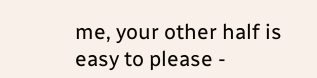me, your other half is easy to please -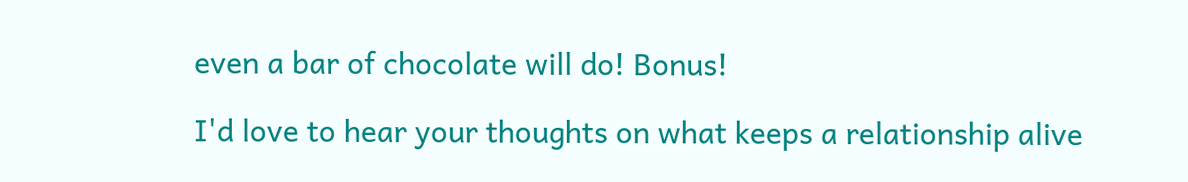even a bar of chocolate will do! Bonus!

I'd love to hear your thoughts on what keeps a relationship alive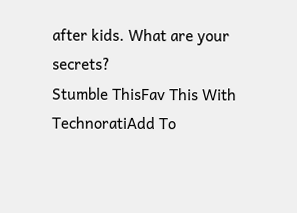after kids. What are your secrets?
Stumble ThisFav This With TechnoratiAdd To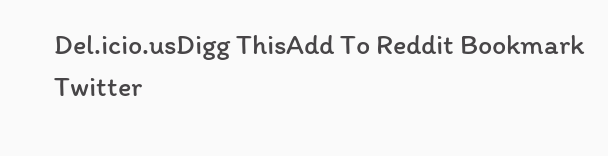Del.icio.usDigg ThisAdd To Reddit Bookmark Twitter